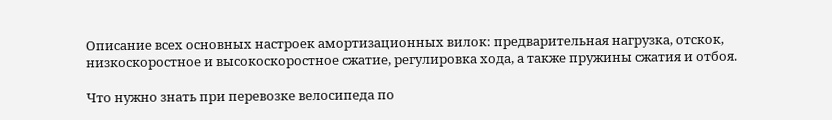Описание всех основных настроек амортизационных вилок: предварительная нагрузка, отскок, низкоскоростное и высокоскоростное сжатие, регулировка хода, а также пружины сжатия и отбоя.

Что нужно знать при перевозке велосипеда по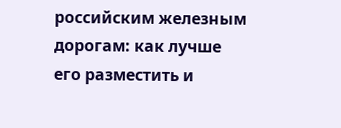российским железным дорогам: как лучше его разместить и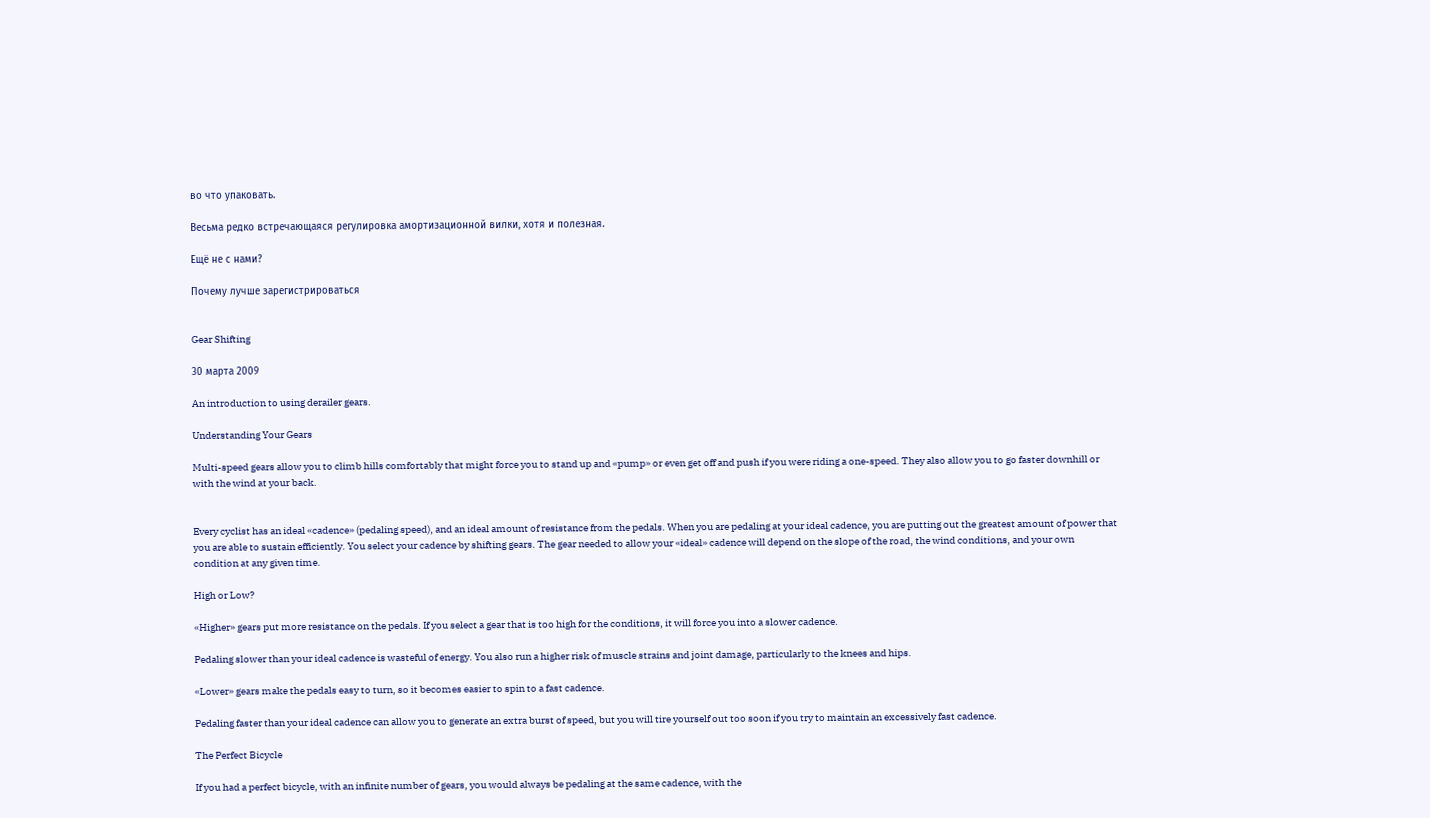во что упаковать.

Весьма редко встречающаяся регулировка амортизационной вилки, хотя и полезная.

Ещё не с нами?

Почему лучше зарегистрироваться


Gear Shifting

30 марта 2009

An introduction to using derailer gears.

Understanding Your Gears

Multi-speed gears allow you to climb hills comfortably that might force you to stand up and «pump» or even get off and push if you were riding a one-speed. They also allow you to go faster downhill or with the wind at your back.


Every cyclist has an ideal «cadence» (pedaling speed), and an ideal amount of resistance from the pedals. When you are pedaling at your ideal cadence, you are putting out the greatest amount of power that you are able to sustain efficiently. You select your cadence by shifting gears. The gear needed to allow your «ideal» cadence will depend on the slope of the road, the wind conditions, and your own condition at any given time.

High or Low?

«Higher» gears put more resistance on the pedals. If you select a gear that is too high for the conditions, it will force you into a slower cadence.

Pedaling slower than your ideal cadence is wasteful of energy. You also run a higher risk of muscle strains and joint damage, particularly to the knees and hips.

«Lower» gears make the pedals easy to turn, so it becomes easier to spin to a fast cadence.

Pedaling faster than your ideal cadence can allow you to generate an extra burst of speed, but you will tire yourself out too soon if you try to maintain an excessively fast cadence.

The Perfect Bicycle

If you had a perfect bicycle, with an infinite number of gears, you would always be pedaling at the same cadence, with the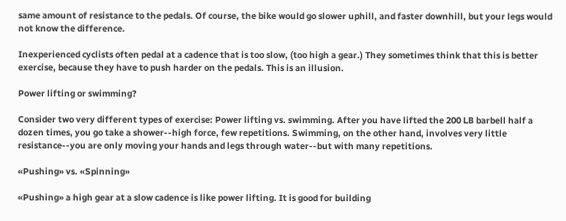same amount of resistance to the pedals. Of course, the bike would go slower uphill, and faster downhill, but your legs would not know the difference.

Inexperienced cyclists often pedal at a cadence that is too slow, (too high a gear.) They sometimes think that this is better exercise, because they have to push harder on the pedals. This is an illusion.

Power lifting or swimming?

Consider two very different types of exercise: Power lifting vs. swimming. After you have lifted the 200 LB barbell half a dozen times, you go take a shower--high force, few repetitions. Swimming, on the other hand, involves very little resistance--you are only moving your hands and legs through water--but with many repetitions.

«Pushing» vs. «Spinning»

«Pushing» a high gear at a slow cadence is like power lifting. It is good for building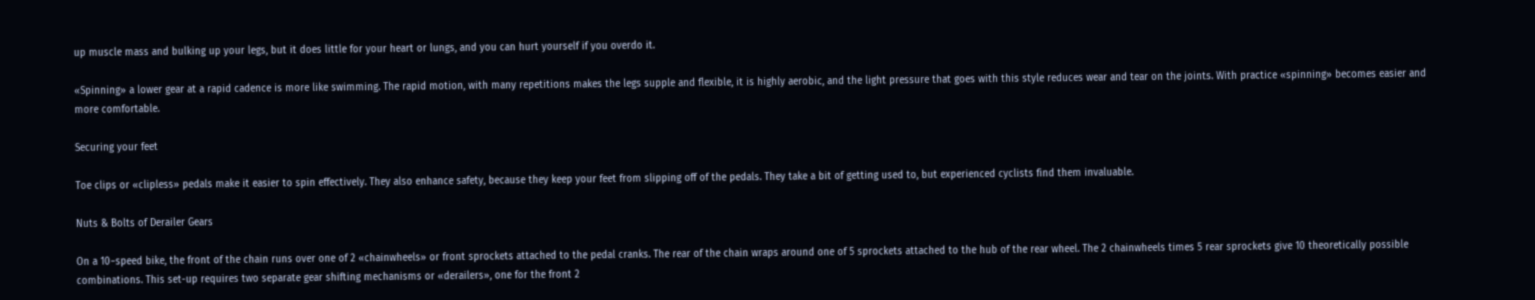up muscle mass and bulking up your legs, but it does little for your heart or lungs, and you can hurt yourself if you overdo it.

«Spinning» a lower gear at a rapid cadence is more like swimming. The rapid motion, with many repetitions makes the legs supple and flexible, it is highly aerobic, and the light pressure that goes with this style reduces wear and tear on the joints. With practice «spinning» becomes easier and more comfortable.

Securing your feet

Toe clips or «clipless» pedals make it easier to spin effectively. They also enhance safety, because they keep your feet from slipping off of the pedals. They take a bit of getting used to, but experienced cyclists find them invaluable.

Nuts & Bolts of Derailer Gears

On a 10−speed bike, the front of the chain runs over one of 2 «chainwheels» or front sprockets attached to the pedal cranks. The rear of the chain wraps around one of 5 sprockets attached to the hub of the rear wheel. The 2 chainwheels times 5 rear sprockets give 10 theoretically possible combinations. This set-up requires two separate gear shifting mechanisms or «derailers», one for the front 2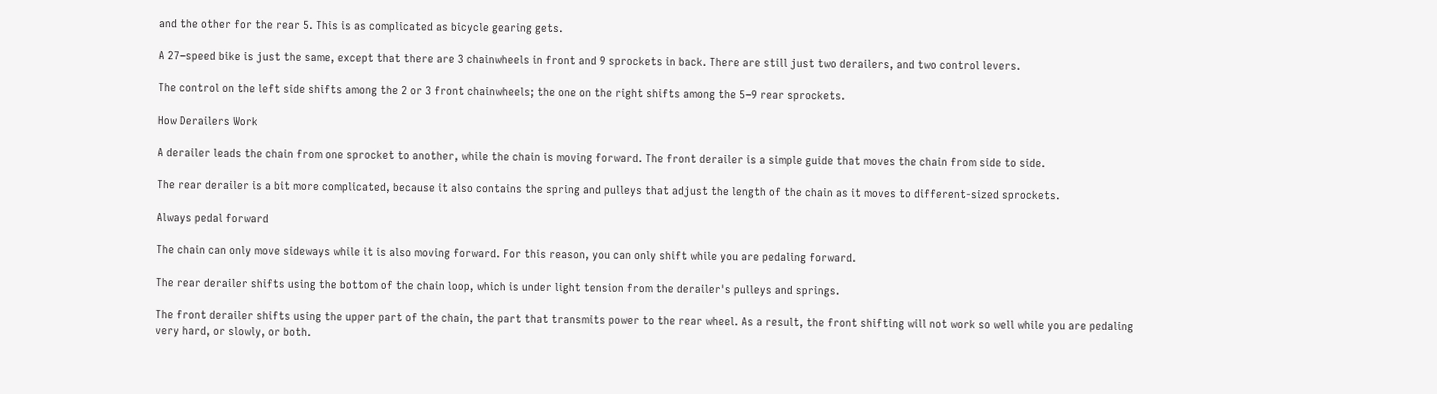and the other for the rear 5. This is as complicated as bicycle gearing gets.

A 27−speed bike is just the same, except that there are 3 chainwheels in front and 9 sprockets in back. There are still just two derailers, and two control levers.

The control on the left side shifts among the 2 or 3 front chainwheels; the one on the right shifts among the 5−9 rear sprockets.

How Derailers Work

A derailer leads the chain from one sprocket to another, while the chain is moving forward. The front derailer is a simple guide that moves the chain from side to side.

The rear derailer is a bit more complicated, because it also contains the spring and pulleys that adjust the length of the chain as it moves to different-sized sprockets.

Always pedal forward

The chain can only move sideways while it is also moving forward. For this reason, you can only shift while you are pedaling forward.

The rear derailer shifts using the bottom of the chain loop, which is under light tension from the derailer's pulleys and springs.

The front derailer shifts using the upper part of the chain, the part that transmits power to the rear wheel. As a result, the front shifting will not work so well while you are pedaling very hard, or slowly, or both.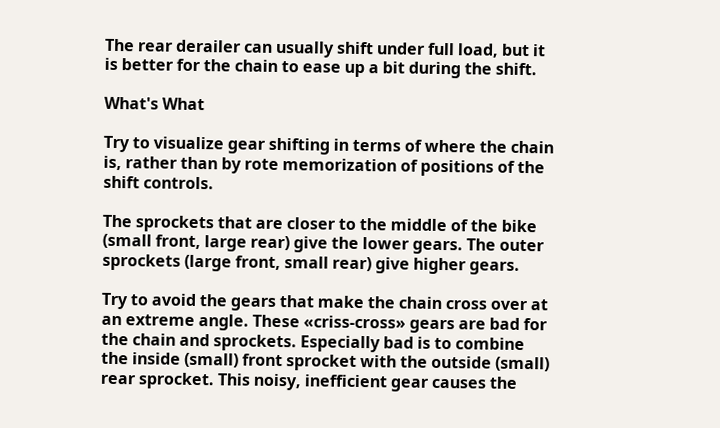The rear derailer can usually shift under full load, but it is better for the chain to ease up a bit during the shift.

What's What

Try to visualize gear shifting in terms of where the chain is, rather than by rote memorization of positions of the shift controls.

The sprockets that are closer to the middle of the bike (small front, large rear) give the lower gears. The outer sprockets (large front, small rear) give higher gears.

Try to avoid the gears that make the chain cross over at an extreme angle. These «criss-cross» gears are bad for the chain and sprockets. Especially bad is to combine the inside (small) front sprocket with the outside (small) rear sprocket. This noisy, inefficient gear causes the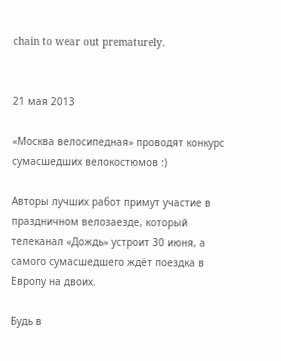chain to wear out prematurely.


21 мая 2013

«Москва велосипедная» проводят конкурс сумасшедших велокостюмов :)

Авторы лучших работ примут участие в праздничном велозаезде, который телеканал «Дождь» устроит 30 июня, а самого сумасшедшего ждёт поездка в Европу на двоих.

Будь в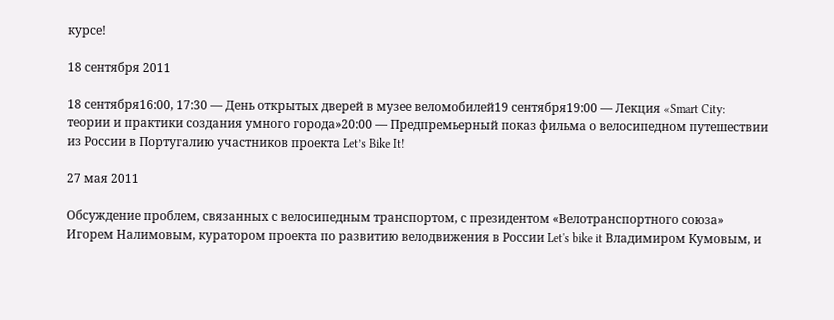курсе!

18 сентября 2011

18 сентября16:00, 17:30 — День открытых дверей в музее веломобилей19 сентября19:00 — Лекция «Smart City: теории и практики создания умного города»20:00 — Предпремьерный показ фильма о велосипедном путешествии из России в Португалию участников проекта Let’s Bike It!

27 мая 2011

Обсуждение проблем, связанных с велосипедным транспортом, с президентом «Велотранспортного союза» Игорем Налимовым, куратором проекта по развитию велодвижения в России Let's bike it Владимиром Кумовым, и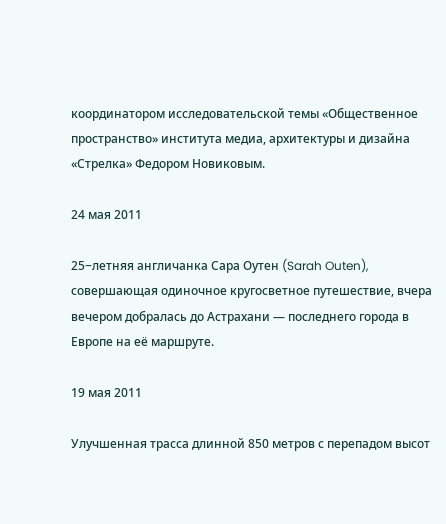координатором исследовательской темы «Общественное пространство» института медиа, архитектуры и дизайна «Стрелка» Федором Новиковым.

24 мая 2011

25−летняя англичанка Сара Оутен (Sarah Outen), совершающая одиночное кругосветное путешествие, вчера вечером добралась до Астрахани — последнего города в Европе на её маршруте.

19 мая 2011

Улучшенная трасса длинной 850 метров с перепадом высот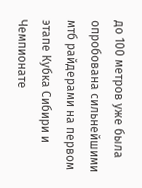до 100 метров уже была опробована сильнейшими мтб райдерами на первом этапе Кубка Сибири и Чемпионате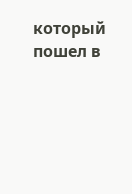который пошел в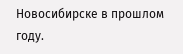Новосибирске в прошлом году.